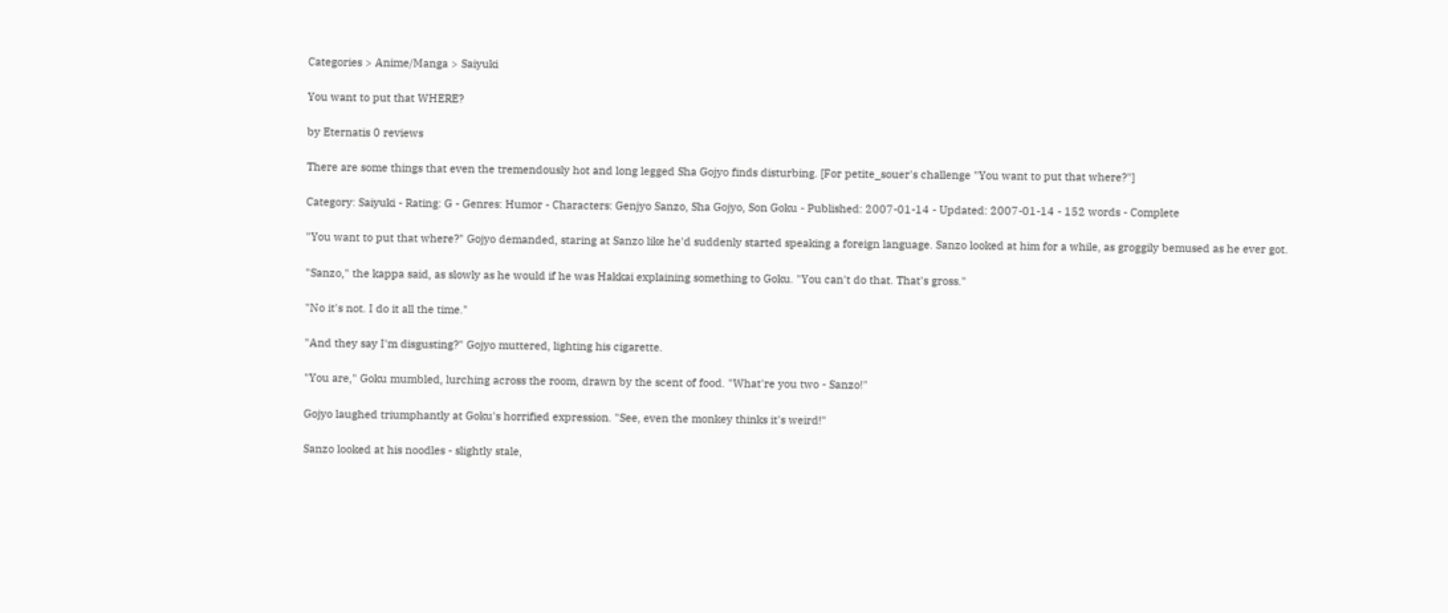Categories > Anime/Manga > Saiyuki

You want to put that WHERE?

by Eternatis 0 reviews

There are some things that even the tremendously hot and long legged Sha Gojyo finds disturbing. [For petite_souer's challenge "You want to put that where?"]

Category: Saiyuki - Rating: G - Genres: Humor - Characters: Genjyo Sanzo, Sha Gojyo, Son Goku - Published: 2007-01-14 - Updated: 2007-01-14 - 152 words - Complete

"You want to put that where?" Gojyo demanded, staring at Sanzo like he'd suddenly started speaking a foreign language. Sanzo looked at him for a while, as groggily bemused as he ever got.

"Sanzo," the kappa said, as slowly as he would if he was Hakkai explaining something to Goku. "You can't do that. That's gross."

"No it's not. I do it all the time."

"And they say I'm disgusting?" Gojyo muttered, lighting his cigarette.

"You are," Goku mumbled, lurching across the room, drawn by the scent of food. "What're you two - Sanzo!"

Gojyo laughed triumphantly at Goku's horrified expression. "See, even the monkey thinks it's weird!"

Sanzo looked at his noodles - slightly stale,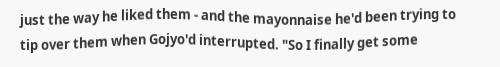just the way he liked them - and the mayonnaise he'd been trying to tip over them when Gojyo'd interrupted. "So I finally get some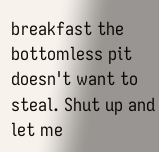breakfast the bottomless pit doesn't want to steal. Shut up and let me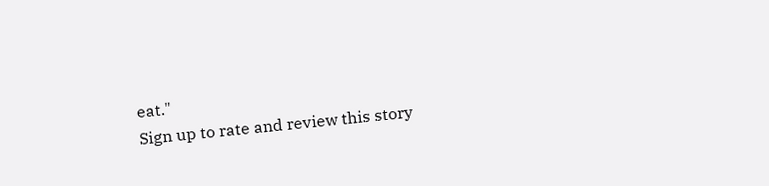eat."
Sign up to rate and review this story